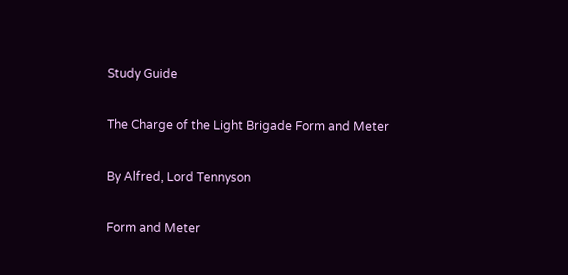Study Guide

The Charge of the Light Brigade Form and Meter

By Alfred, Lord Tennyson

Form and Meter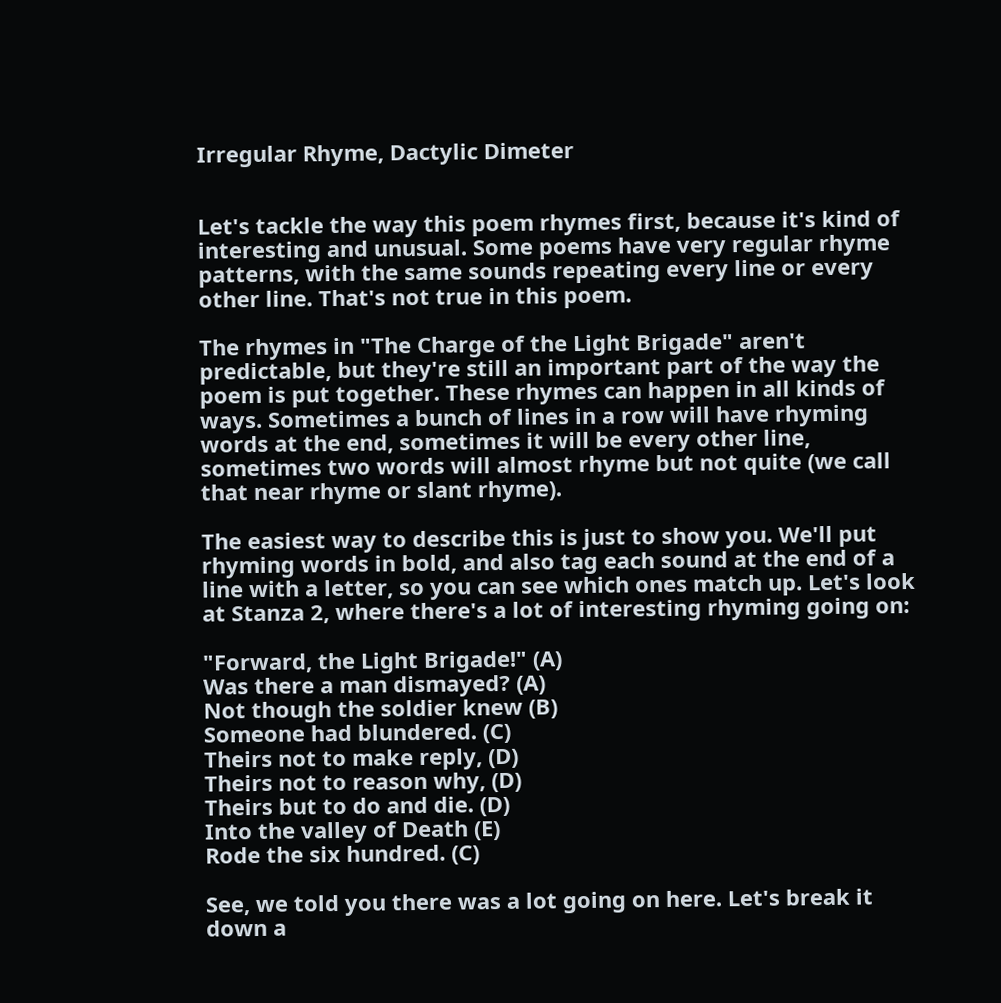Irregular Rhyme, Dactylic Dimeter


Let's tackle the way this poem rhymes first, because it's kind of interesting and unusual. Some poems have very regular rhyme patterns, with the same sounds repeating every line or every other line. That's not true in this poem.

The rhymes in "The Charge of the Light Brigade" aren't predictable, but they're still an important part of the way the poem is put together. These rhymes can happen in all kinds of ways. Sometimes a bunch of lines in a row will have rhyming words at the end, sometimes it will be every other line, sometimes two words will almost rhyme but not quite (we call that near rhyme or slant rhyme).

The easiest way to describe this is just to show you. We'll put rhyming words in bold, and also tag each sound at the end of a line with a letter, so you can see which ones match up. Let's look at Stanza 2, where there's a lot of interesting rhyming going on:

"Forward, the Light Brigade!" (A)
Was there a man dismayed? (A)
Not though the soldier knew (B)
Someone had blundered. (C)
Theirs not to make reply, (D)
Theirs not to reason why, (D)
Theirs but to do and die. (D)
Into the valley of Death (E)
Rode the six hundred. (C)

See, we told you there was a lot going on here. Let's break it down a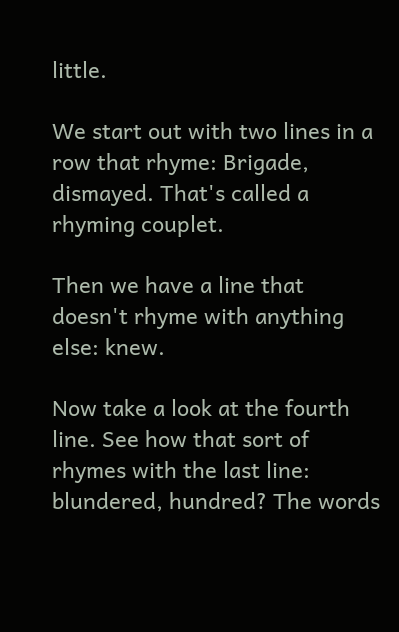little.

We start out with two lines in a row that rhyme: Brigade, dismayed. That's called a rhyming couplet.

Then we have a line that doesn't rhyme with anything else: knew.

Now take a look at the fourth line. See how that sort of rhymes with the last line: blundered, hundred? The words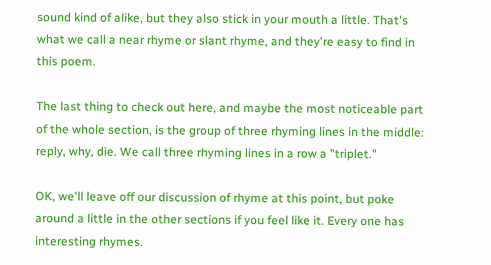sound kind of alike, but they also stick in your mouth a little. That's what we call a near rhyme or slant rhyme, and they're easy to find in this poem.

The last thing to check out here, and maybe the most noticeable part of the whole section, is the group of three rhyming lines in the middle: reply, why, die. We call three rhyming lines in a row a "triplet."

OK, we'll leave off our discussion of rhyme at this point, but poke around a little in the other sections if you feel like it. Every one has interesting rhymes.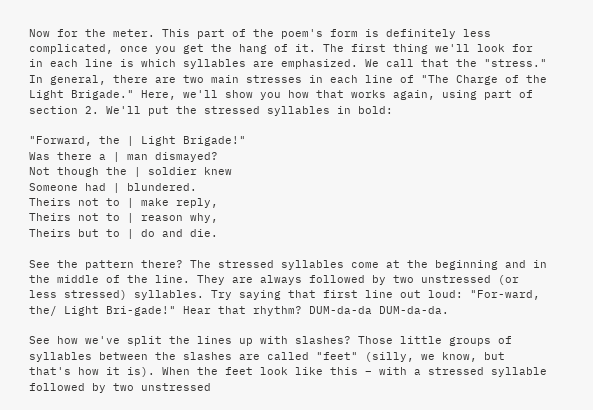Now for the meter. This part of the poem's form is definitely less complicated, once you get the hang of it. The first thing we'll look for in each line is which syllables are emphasized. We call that the "stress." In general, there are two main stresses in each line of "The Charge of the Light Brigade." Here, we'll show you how that works again, using part of section 2. We'll put the stressed syllables in bold:

"Forward, the | Light Brigade!"
Was there a | man dismayed?
Not though the | soldier knew
Someone had | blundered.
Theirs not to | make reply,
Theirs not to | reason why,
Theirs but to | do and die.

See the pattern there? The stressed syllables come at the beginning and in the middle of the line. They are always followed by two unstressed (or less stressed) syllables. Try saying that first line out loud: "For-ward, the/ Light Bri-gade!" Hear that rhythm? DUM-da-da DUM-da-da.

See how we've split the lines up with slashes? Those little groups of syllables between the slashes are called "feet" (silly, we know, but that's how it is). When the feet look like this – with a stressed syllable followed by two unstressed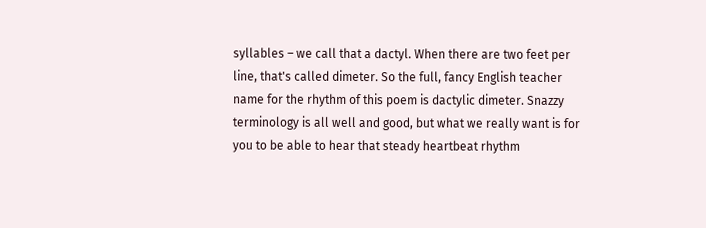syllables – we call that a dactyl. When there are two feet per line, that's called dimeter. So the full, fancy English teacher name for the rhythm of this poem is dactylic dimeter. Snazzy terminology is all well and good, but what we really want is for you to be able to hear that steady heartbeat rhythm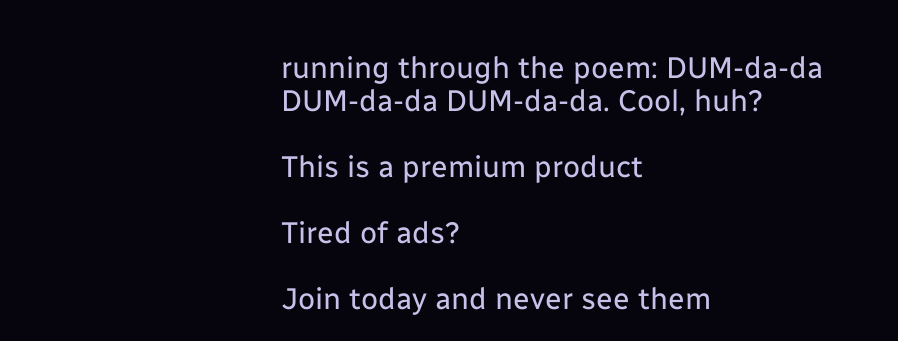running through the poem: DUM-da-da DUM-da-da DUM-da-da. Cool, huh?

This is a premium product

Tired of ads?

Join today and never see them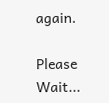again.

Please Wait...